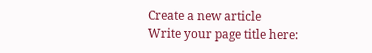Create a new article
Write your page title here: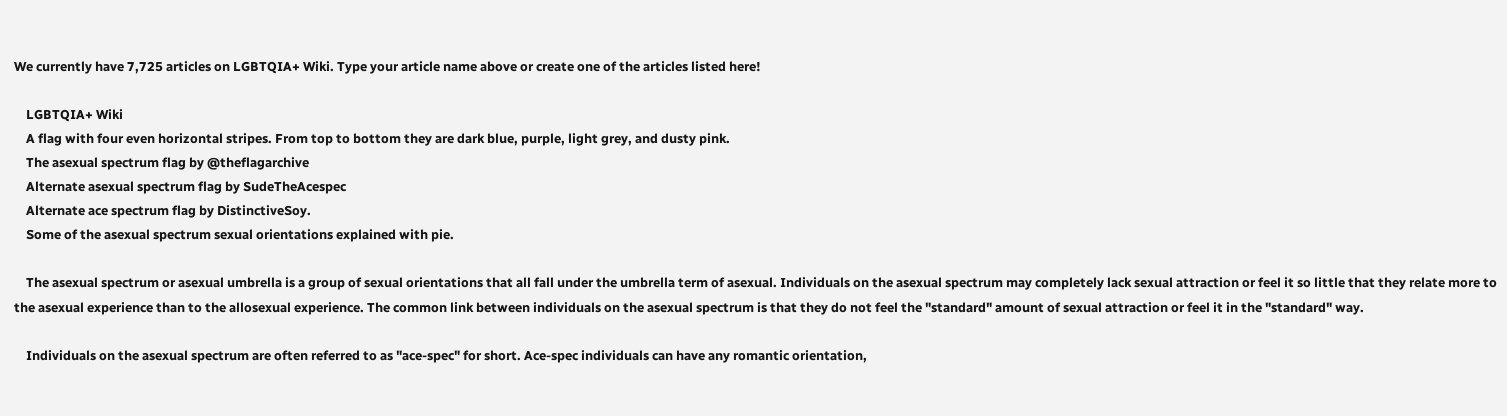We currently have 7,725 articles on LGBTQIA+ Wiki. Type your article name above or create one of the articles listed here!

    LGBTQIA+ Wiki
    A flag with four even horizontal stripes. From top to bottom they are dark blue, purple, light grey, and dusty pink.
    The asexual spectrum flag by @theflagarchive
    Alternate asexual spectrum flag by SudeTheAcespec
    Alternate ace spectrum flag by DistinctiveSoy.
    Some of the asexual spectrum sexual orientations explained with pie.

    The asexual spectrum or asexual umbrella is a group of sexual orientations that all fall under the umbrella term of asexual. Individuals on the asexual spectrum may completely lack sexual attraction or feel it so little that they relate more to the asexual experience than to the allosexual experience. The common link between individuals on the asexual spectrum is that they do not feel the "standard" amount of sexual attraction or feel it in the "standard" way.

    Individuals on the asexual spectrum are often referred to as "ace-spec" for short. Ace-spec individuals can have any romantic orientation,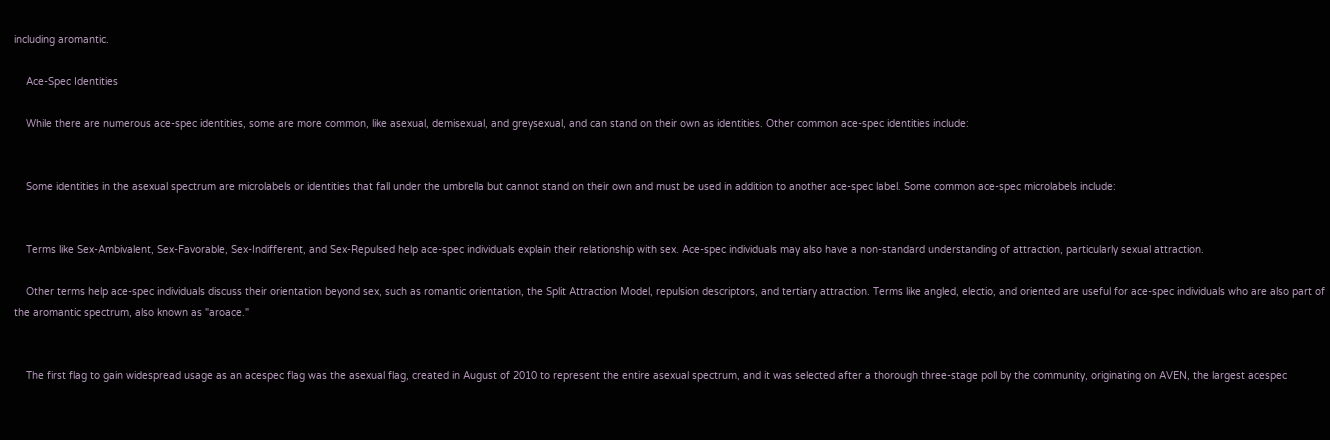including aromantic.

    Ace-Spec Identities

    While there are numerous ace-spec identities, some are more common, like asexual, demisexual, and greysexual, and can stand on their own as identities. Other common ace-spec identities include:


    Some identities in the asexual spectrum are microlabels or identities that fall under the umbrella but cannot stand on their own and must be used in addition to another ace-spec label. Some common ace-spec microlabels include:


    Terms like Sex-Ambivalent, Sex-Favorable, Sex-Indifferent, and Sex-Repulsed help ace-spec individuals explain their relationship with sex. Ace-spec individuals may also have a non-standard understanding of attraction, particularly sexual attraction.

    Other terms help ace-spec individuals discuss their orientation beyond sex, such as romantic orientation, the Split Attraction Model, repulsion descriptors, and tertiary attraction. Terms like angled, electio, and oriented are useful for ace-spec individuals who are also part of the aromantic spectrum, also known as "aroace."


    The first flag to gain widespread usage as an acespec flag was the asexual flag, created in August of 2010 to represent the entire asexual spectrum, and it was selected after a thorough three-stage poll by the community, originating on AVEN, the largest acespec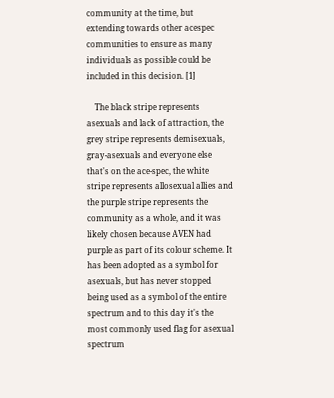community at the time, but extending towards other acespec communities to ensure as many individuals as possible could be included in this decision. [1]

    The black stripe represents asexuals and lack of attraction, the grey stripe represents demisexuals, gray-asexuals and everyone else that's on the ace-spec, the white stripe represents allosexual allies and the purple stripe represents the community as a whole, and it was likely chosen because AVEN had purple as part of its colour scheme. It has been adopted as a symbol for asexuals, but has never stopped being used as a symbol of the entire spectrum and to this day it's the most commonly used flag for asexual spectrum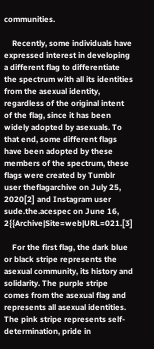communities.

    Recently, some individuals have expressed interest in developing a different flag to differentiate the spectrum with all its identities from the asexual identity, regardless of the original intent of the flag, since it has been widely adopted by asexuals. To that end, some different flags have been adopted by these members of the spectrum, these flags were created by Tumblr user theflagarchive on July 25, 2020[2] and Instagram user sude.the.acespec on June 16, 2{{Archive|Site=web|URL=021.[3]

    For the first flag, the dark blue or black stripe represents the asexual community, its history and solidarity. The purple stripe comes from the asexual flag and represents all asexual identities. The pink stripe represents self-determination, pride in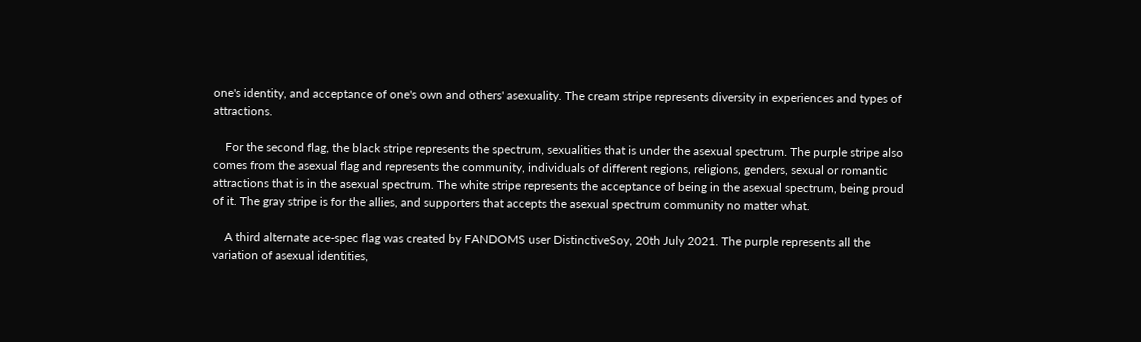one's identity, and acceptance of one's own and others' asexuality. The cream stripe represents diversity in experiences and types of attractions.

    For the second flag, the black stripe represents the spectrum, sexualities that is under the asexual spectrum. The purple stripe also comes from the asexual flag and represents the community, individuals of different regions, religions, genders, sexual or romantic attractions that is in the asexual spectrum. The white stripe represents the acceptance of being in the asexual spectrum, being proud of it. The gray stripe is for the allies, and supporters that accepts the asexual spectrum community no matter what.

    A third alternate ace-spec flag was created by FANDOMS user DistinctiveSoy, 20th July 2021. The purple represents all the variation of asexual identities,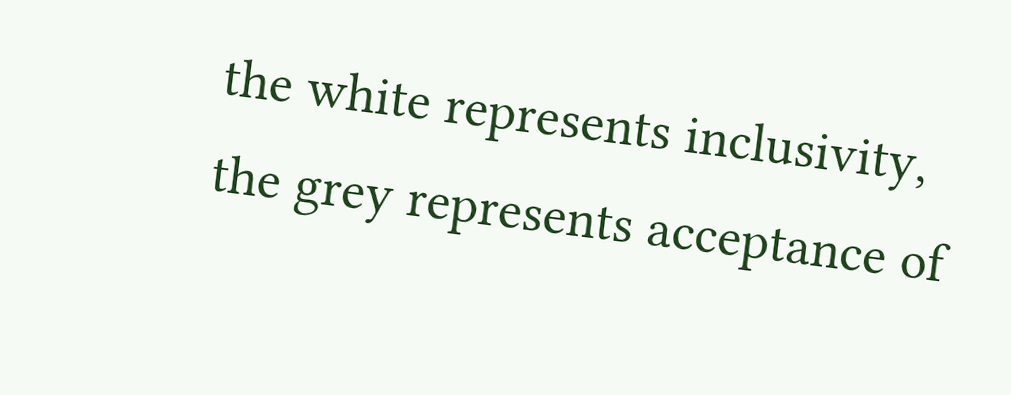the white represents inclusivity, the grey represents acceptance of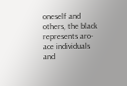oneself and others, the black represents aro-ace individuals and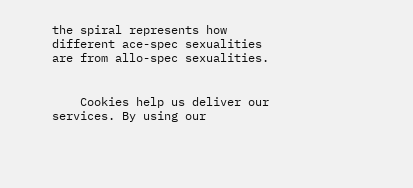the spiral represents how different ace-spec sexualities are from allo-spec sexualities.


    Cookies help us deliver our services. By using our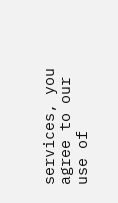services, you agree to our use of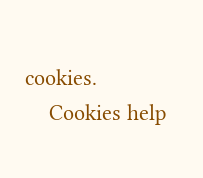cookies.
    Cookies help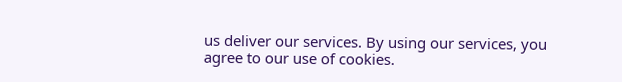us deliver our services. By using our services, you agree to our use of cookies.